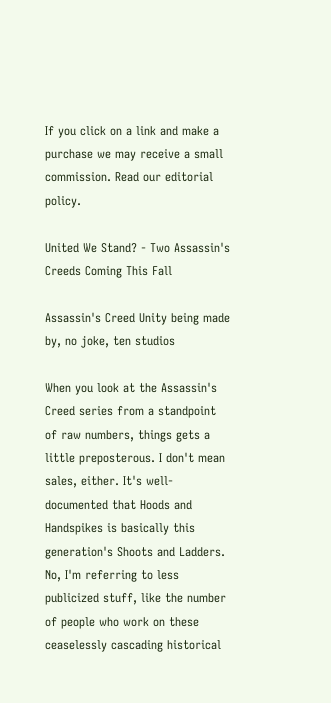If you click on a link and make a purchase we may receive a small commission. Read our editorial policy.

United We Stand? - Two Assassin's Creeds Coming This Fall

Assassin's Creed Unity being made by, no joke, ten studios

When you look at the Assassin's Creed series from a standpoint of raw numbers, things gets a little preposterous. I don't mean sales, either. It's well-documented that Hoods and Handspikes is basically this generation's Shoots and Ladders. No, I'm referring to less publicized stuff, like the number of people who work on these ceaselessly cascading historical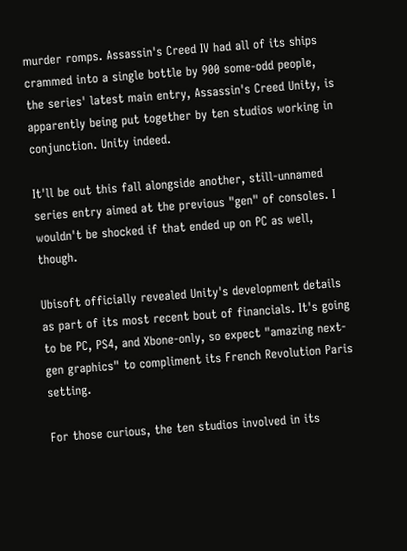murder romps. Assassin's Creed IV had all of its ships crammed into a single bottle by 900 some-odd people, the series' latest main entry, Assassin's Creed Unity, is apparently being put together by ten studios working in conjunction. Unity indeed.

It'll be out this fall alongside another, still-unnamed series entry aimed at the previous "gen" of consoles. I wouldn't be shocked if that ended up on PC as well, though.

Ubisoft officially revealed Unity's development details as part of its most recent bout of financials. It's going to be PC, PS4, and Xbone-only, so expect "amazing next-gen graphics" to compliment its French Revolution Paris setting.

For those curious, the ten studios involved in its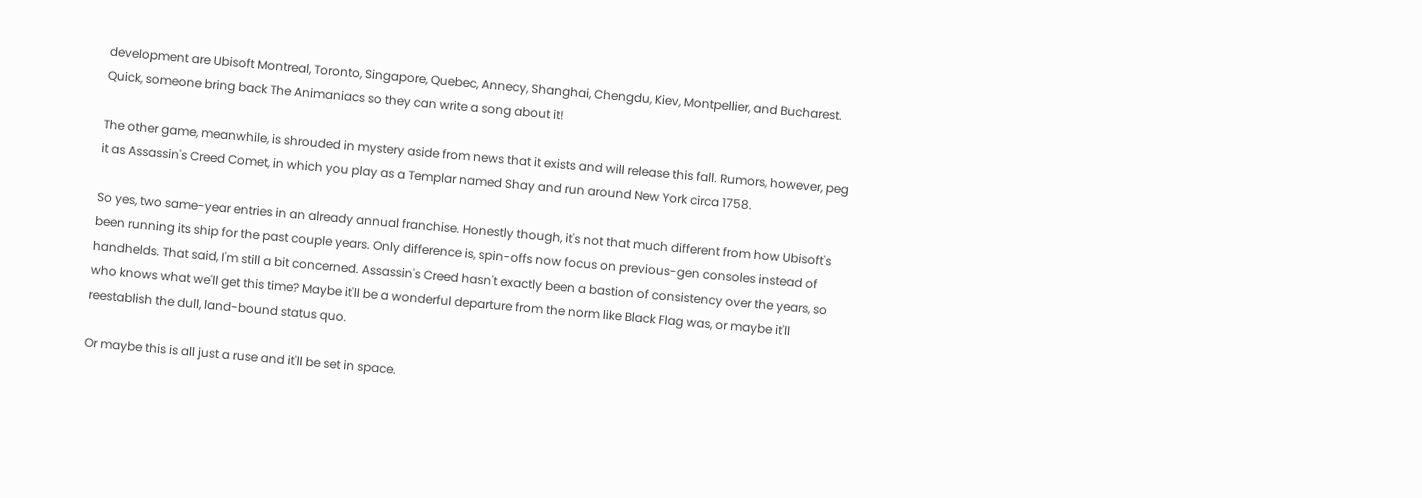development are Ubisoft Montreal, Toronto, Singapore, Quebec, Annecy, Shanghai, Chengdu, Kiev, Montpellier, and Bucharest. Quick, someone bring back The Animaniacs so they can write a song about it!

The other game, meanwhile, is shrouded in mystery aside from news that it exists and will release this fall. Rumors, however, peg it as Assassin's Creed Comet, in which you play as a Templar named Shay and run around New York circa 1758.

So yes, two same-year entries in an already annual franchise. Honestly though, it's not that much different from how Ubisoft's been running its ship for the past couple years. Only difference is, spin-offs now focus on previous-gen consoles instead of handhelds. That said, I'm still a bit concerned. Assassin's Creed hasn't exactly been a bastion of consistency over the years, so who knows what we'll get this time? Maybe it'll be a wonderful departure from the norm like Black Flag was, or maybe it'll reestablish the dull, land-bound status quo.

Or maybe this is all just a ruse and it'll be set in space.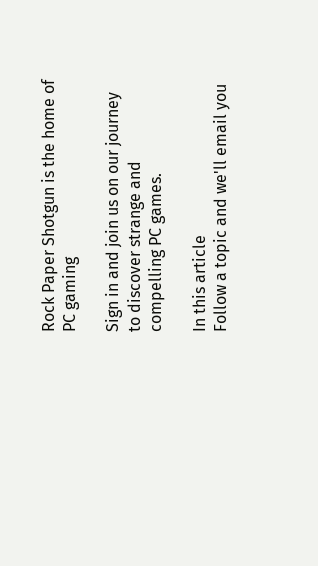Rock Paper Shotgun is the home of PC gaming

Sign in and join us on our journey to discover strange and compelling PC games.

In this article
Follow a topic and we'll email you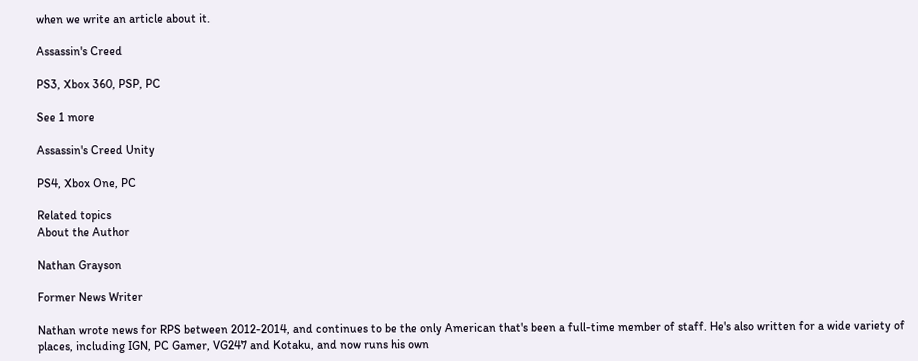when we write an article about it.

Assassin's Creed

PS3, Xbox 360, PSP, PC

See 1 more

Assassin's Creed Unity

PS4, Xbox One, PC

Related topics
About the Author

Nathan Grayson

Former News Writer

Nathan wrote news for RPS between 2012-2014, and continues to be the only American that's been a full-time member of staff. He's also written for a wide variety of places, including IGN, PC Gamer, VG247 and Kotaku, and now runs his own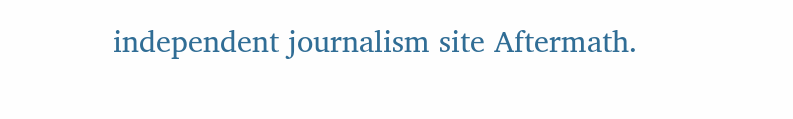independent journalism site Aftermath.